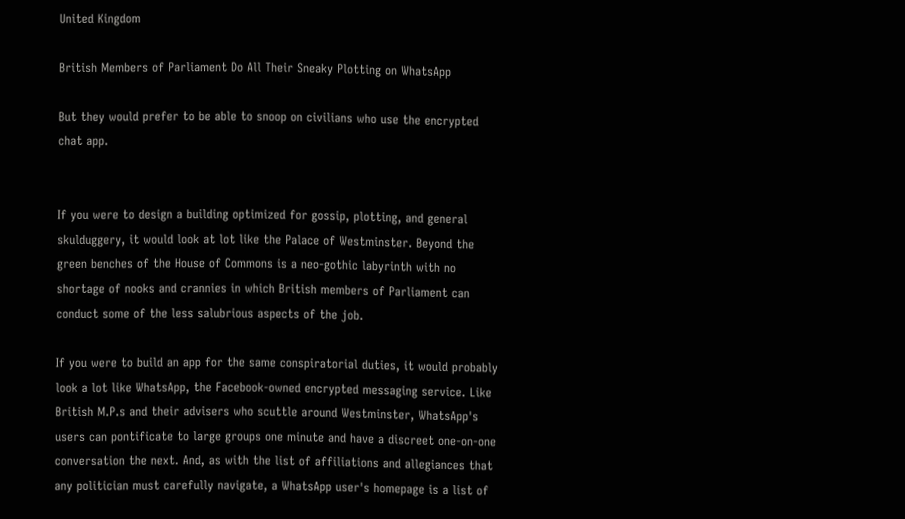United Kingdom

British Members of Parliament Do All Their Sneaky Plotting on WhatsApp

But they would prefer to be able to snoop on civilians who use the encrypted chat app.


If you were to design a building optimized for gossip, plotting, and general skulduggery, it would look at lot like the Palace of Westminster. Beyond the green benches of the House of Commons is a neo-gothic labyrinth with no shortage of nooks and crannies in which British members of Parliament can conduct some of the less salubrious aspects of the job.

If you were to build an app for the same conspiratorial duties, it would probably look a lot like WhatsApp, the Facebook-owned encrypted messaging service. Like British M.P.s and their advisers who scuttle around Westminster, WhatsApp's users can pontificate to large groups one minute and have a discreet one-on-one conversation the next. And, as with the list of affiliations and allegiances that any politician must carefully navigate, a WhatsApp user's homepage is a list of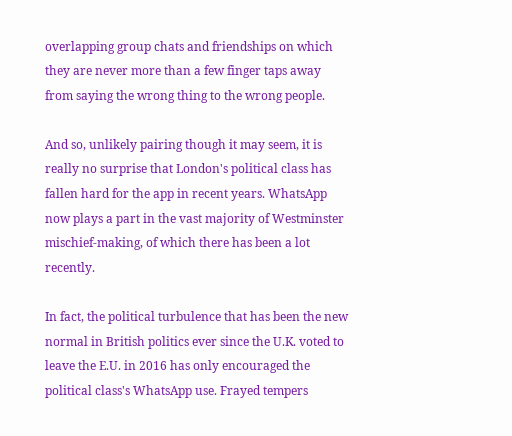overlapping group chats and friendships on which they are never more than a few finger taps away from saying the wrong thing to the wrong people.

And so, unlikely pairing though it may seem, it is really no surprise that London's political class has fallen hard for the app in recent years. WhatsApp now plays a part in the vast majority of Westminster mischief-making, of which there has been a lot recently.

In fact, the political turbulence that has been the new normal in British politics ever since the U.K. voted to leave the E.U. in 2016 has only encouraged the political class's WhatsApp use. Frayed tempers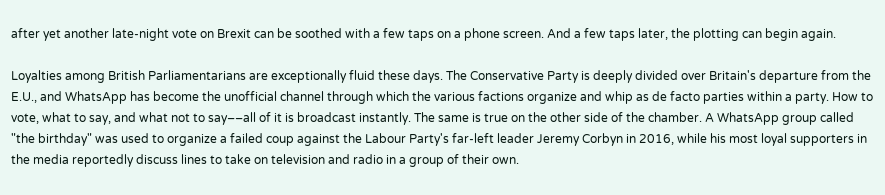after yet another late-night vote on Brexit can be soothed with a few taps on a phone screen. And a few taps later, the plotting can begin again.

Loyalties among British Parliamentarians are exceptionally fluid these days. The Conservative Party is deeply divided over Britain's departure from the E.U., and WhatsApp has become the unofficial channel through which the various factions organize and whip as de facto parties within a party. How to vote, what to say, and what not to say––all of it is broadcast instantly. The same is true on the other side of the chamber. A WhatsApp group called "the birthday" was used to organize a failed coup against the Labour Party's far-left leader Jeremy Corbyn in 2016, while his most loyal supporters in the media reportedly discuss lines to take on television and radio in a group of their own.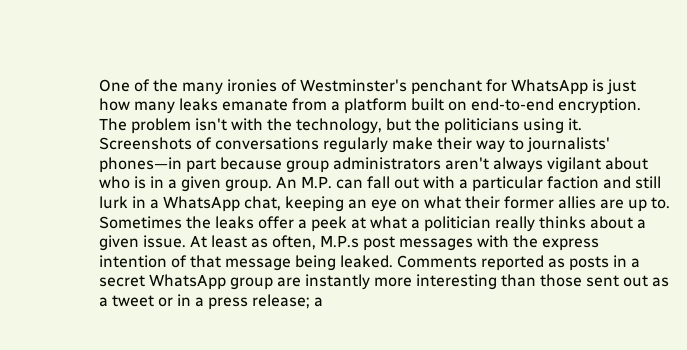One of the many ironies of Westminster's penchant for WhatsApp is just how many leaks emanate from a platform built on end-to-end encryption. The problem isn't with the technology, but the politicians using it. Screenshots of conversations regularly make their way to journalists' phones—in part because group administrators aren't always vigilant about who is in a given group. An M.P. can fall out with a particular faction and still lurk in a WhatsApp chat, keeping an eye on what their former allies are up to. Sometimes the leaks offer a peek at what a politician really thinks about a given issue. At least as often, M.P.s post messages with the express intention of that message being leaked. Comments reported as posts in a secret WhatsApp group are instantly more interesting than those sent out as a tweet or in a press release; a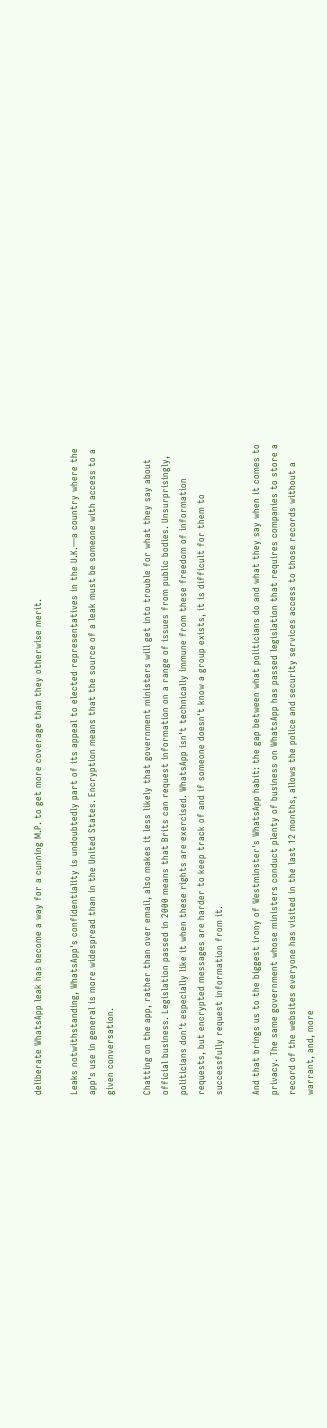deliberate WhatsApp leak has become a way for a cunning M.P. to get more coverage than they otherwise merit.

Leaks notwithstanding, WhatsApp's confidentiality is undoubtedly part of its appeal to elected representatives in the U.K.—a country where the app's use in general is more widespread than in the United States. Encryption means that the source of a leak must be someone with access to a given conversation.

Chatting on the app, rather than over email, also makes it less likely that government ministers will get into trouble for what they say about official business. Legislation passed in 2000 means that Brits can request information on a range of issues from public bodies. Unsurprisingly, politicians don't especially like it when these rights are exercised. WhatsApp isn't technically immune from these freedom of information requests, but encrypted messages are harder to keep track of and if someone doesn't know a group exists, it is difficult for them to successfully request information from it.

And that brings us to the biggest irony of Westminster's WhatsApp habit: the gap between what politicians do and what they say when it comes to privacy. The same government whose ministers conduct plenty of business on WhatsApp has passed legislation that requires companies to store a record of the websites everyone has visited in the last 12 months, allows the police and security services access to those records without a warrant, and, more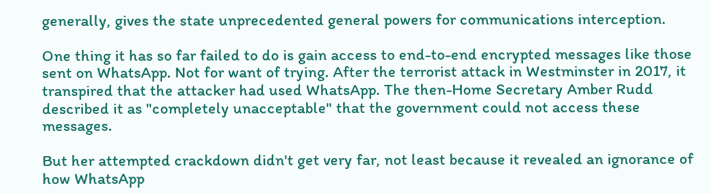generally, gives the state unprecedented general powers for communications interception.

One thing it has so far failed to do is gain access to end-to-end encrypted messages like those sent on WhatsApp. Not for want of trying. After the terrorist attack in Westminster in 2017, it transpired that the attacker had used WhatsApp. The then-Home Secretary Amber Rudd described it as "completely unacceptable" that the government could not access these messages.

But her attempted crackdown didn't get very far, not least because it revealed an ignorance of how WhatsApp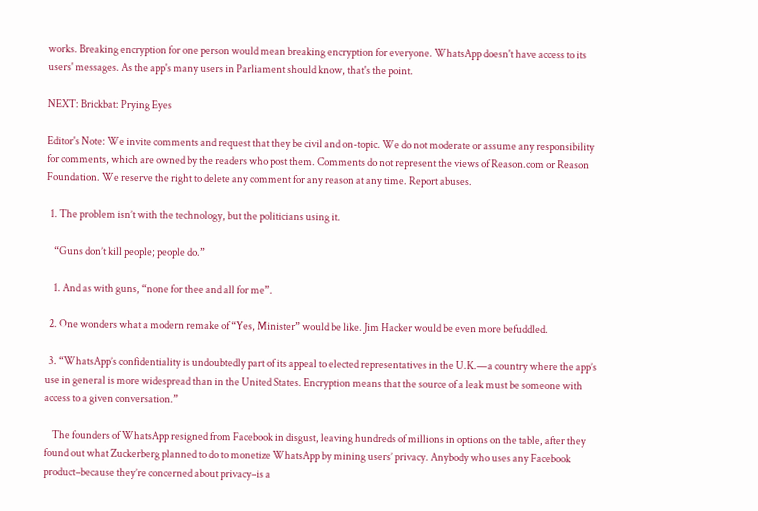works. Breaking encryption for one person would mean breaking encryption for everyone. WhatsApp doesn't have access to its users' messages. As the app's many users in Parliament should know, that's the point.

NEXT: Brickbat: Prying Eyes

Editor's Note: We invite comments and request that they be civil and on-topic. We do not moderate or assume any responsibility for comments, which are owned by the readers who post them. Comments do not represent the views of Reason.com or Reason Foundation. We reserve the right to delete any comment for any reason at any time. Report abuses.

  1. The problem isn’t with the technology, but the politicians using it.

    “Guns don’t kill people; people do.”

    1. And as with guns, “none for thee and all for me”.

  2. One wonders what a modern remake of “Yes, Minister” would be like. Jim Hacker would be even more befuddled.

  3. “WhatsApp’s confidentiality is undoubtedly part of its appeal to elected representatives in the U.K.—a country where the app’s use in general is more widespread than in the United States. Encryption means that the source of a leak must be someone with access to a given conversation.”

    The founders of WhatsApp resigned from Facebook in disgust, leaving hundreds of millions in options on the table, after they found out what Zuckerberg planned to do to monetize WhatsApp by mining users’ privacy. Anybody who uses any Facebook product–because they’re concerned about privacy–is a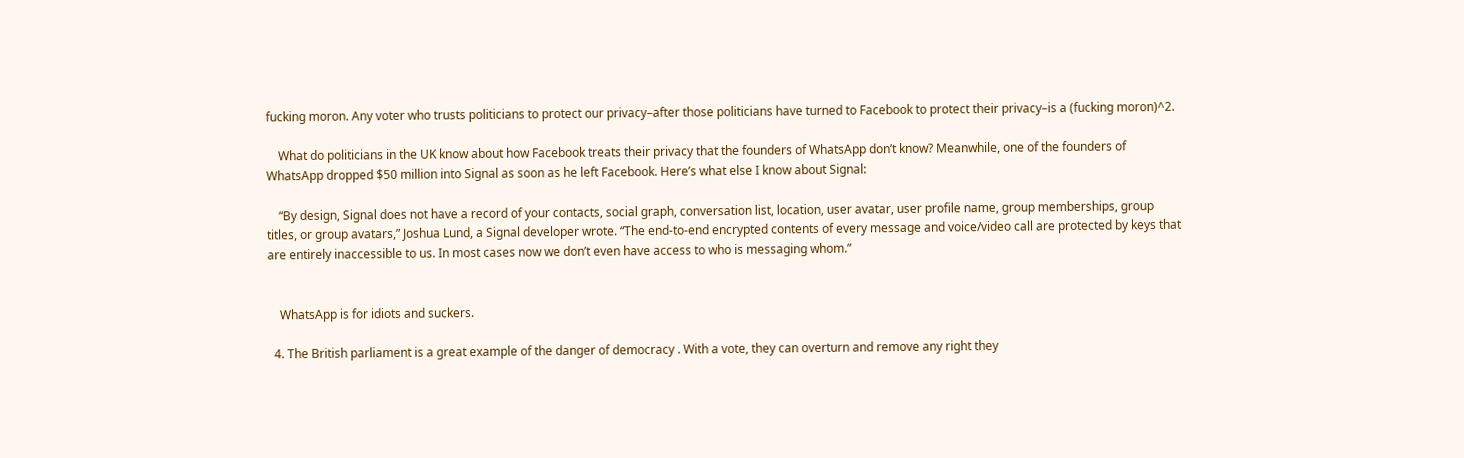fucking moron. Any voter who trusts politicians to protect our privacy–after those politicians have turned to Facebook to protect their privacy–is a (fucking moron)^2.

    What do politicians in the UK know about how Facebook treats their privacy that the founders of WhatsApp don’t know? Meanwhile, one of the founders of WhatsApp dropped $50 million into Signal as soon as he left Facebook. Here’s what else I know about Signal:

    “By design, Signal does not have a record of your contacts, social graph, conversation list, location, user avatar, user profile name, group memberships, group titles, or group avatars,” Joshua Lund, a Signal developer wrote. “The end-to-end encrypted contents of every message and voice/video call are protected by keys that are entirely inaccessible to us. In most cases now we don’t even have access to who is messaging whom.”


    WhatsApp is for idiots and suckers.

  4. The British parliament is a great example of the danger of democracy . With a vote, they can overturn and remove any right they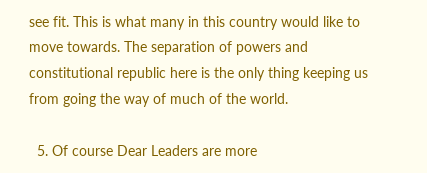see fit. This is what many in this country would like to move towards. The separation of powers and constitutional republic here is the only thing keeping us from going the way of much of the world.

  5. Of course Dear Leaders are more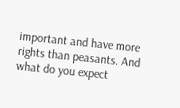important and have more rights than peasants. And what do you expect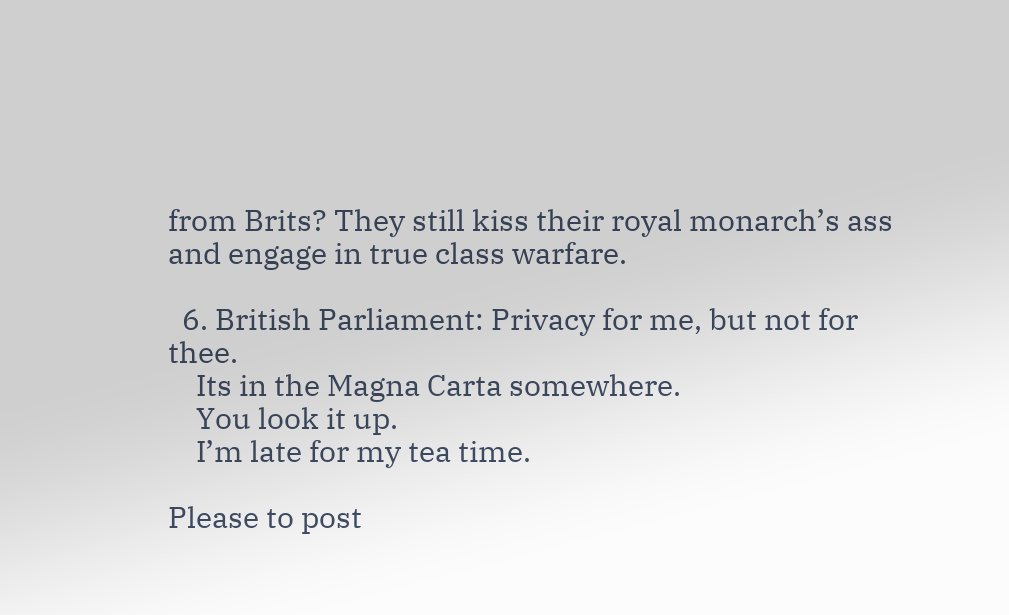from Brits? They still kiss their royal monarch’s ass and engage in true class warfare.

  6. British Parliament: Privacy for me, but not for thee.
    Its in the Magna Carta somewhere.
    You look it up.
    I’m late for my tea time.

Please to post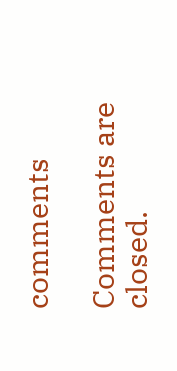comments

Comments are closed.